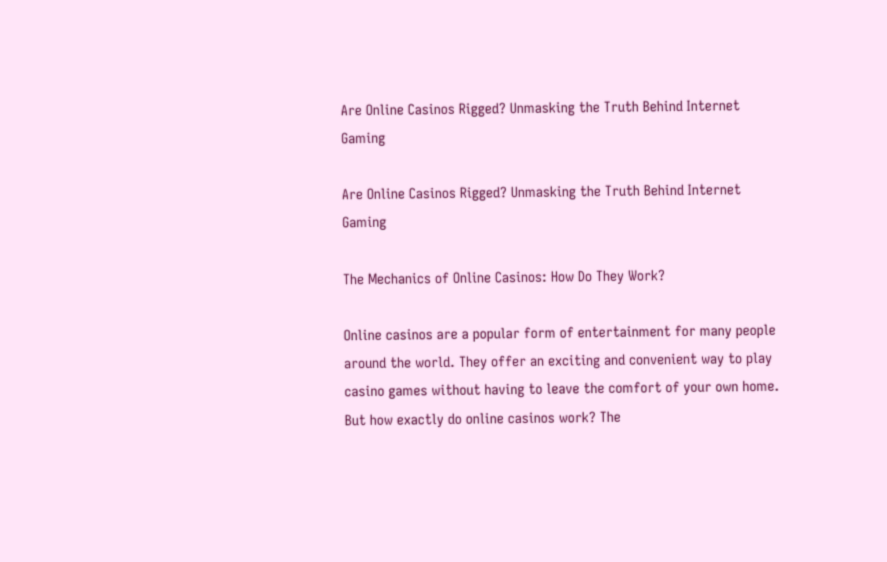Are Online Casinos Rigged? Unmasking the Truth Behind Internet Gaming

Are Online Casinos Rigged? Unmasking the Truth Behind Internet Gaming

The Mechanics of Online Casinos: How Do They Work?

Online casinos are a popular form of entertainment for many people around the world. They offer an exciting and convenient way to play casino games without having to leave the comfort of your own home. But how exactly do online casinos work? The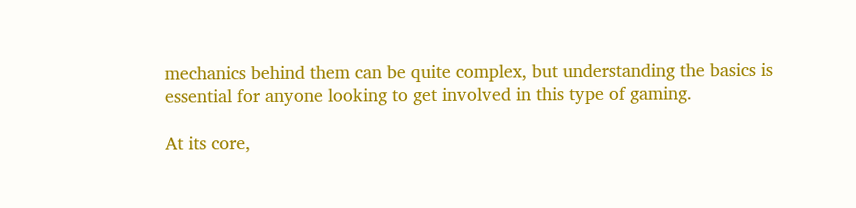mechanics behind them can be quite complex, but understanding the basics is essential for anyone looking to get involved in this type of gaming.

At its core,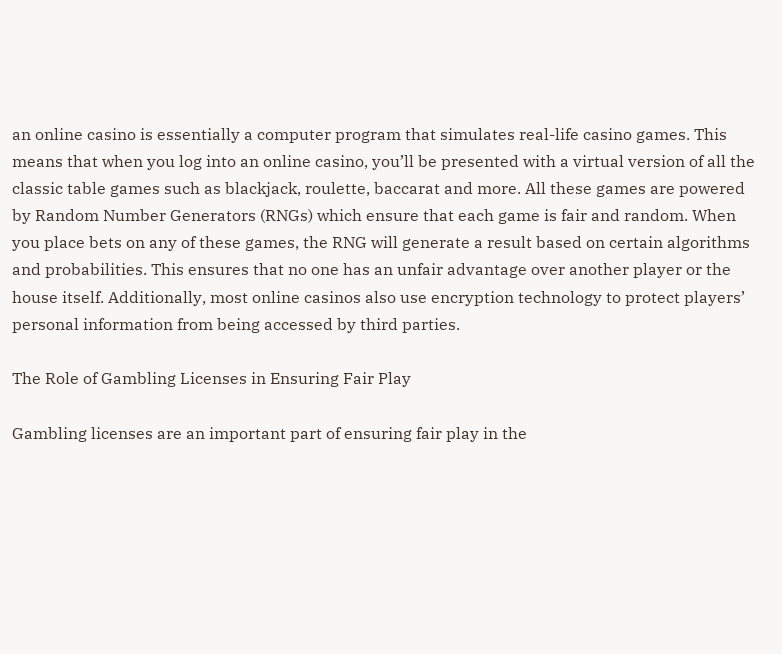an online casino is essentially a computer program that simulates real-life casino games. This means that when you log into an online casino, you’ll be presented with a virtual version of all the classic table games such as blackjack, roulette, baccarat and more. All these games are powered by Random Number Generators (RNGs) which ensure that each game is fair and random. When you place bets on any of these games, the RNG will generate a result based on certain algorithms and probabilities. This ensures that no one has an unfair advantage over another player or the house itself. Additionally, most online casinos also use encryption technology to protect players’ personal information from being accessed by third parties.

The Role of Gambling Licenses in Ensuring Fair Play

Gambling licenses are an important part of ensuring fair play in the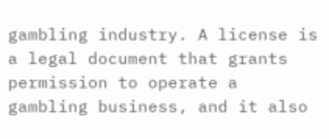gambling industry. A license is a legal document that grants permission to operate a gambling business, and it also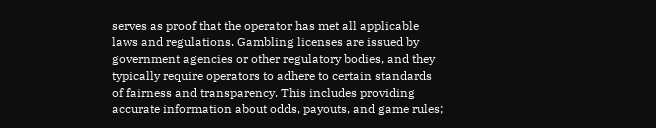serves as proof that the operator has met all applicable laws and regulations. Gambling licenses are issued by government agencies or other regulatory bodies, and they typically require operators to adhere to certain standards of fairness and transparency. This includes providing accurate information about odds, payouts, and game rules;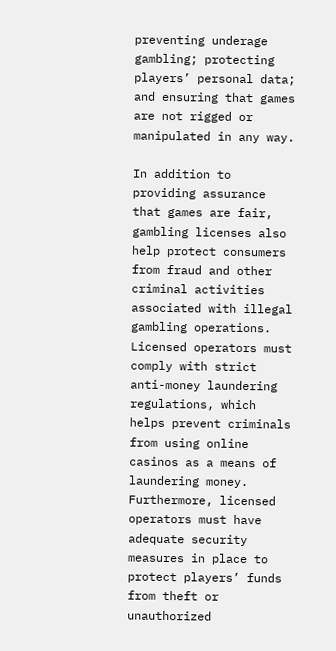preventing underage gambling; protecting players’ personal data; and ensuring that games are not rigged or manipulated in any way.

In addition to providing assurance that games are fair, gambling licenses also help protect consumers from fraud and other criminal activities associated with illegal gambling operations. Licensed operators must comply with strict anti-money laundering regulations, which helps prevent criminals from using online casinos as a means of laundering money. Furthermore, licensed operators must have adequate security measures in place to protect players’ funds from theft or unauthorized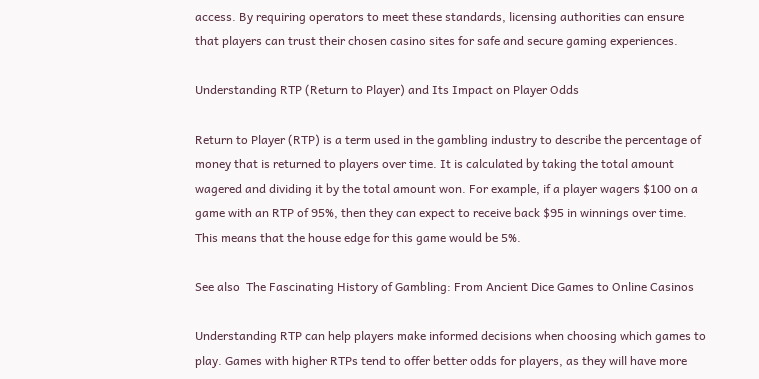access. By requiring operators to meet these standards, licensing authorities can ensure that players can trust their chosen casino sites for safe and secure gaming experiences.

Understanding RTP (Return to Player) and Its Impact on Player Odds

Return to Player (RTP) is a term used in the gambling industry to describe the percentage of money that is returned to players over time. It is calculated by taking the total amount wagered and dividing it by the total amount won. For example, if a player wagers $100 on a game with an RTP of 95%, then they can expect to receive back $95 in winnings over time. This means that the house edge for this game would be 5%.

See also  The Fascinating History of Gambling: From Ancient Dice Games to Online Casinos

Understanding RTP can help players make informed decisions when choosing which games to play. Games with higher RTPs tend to offer better odds for players, as they will have more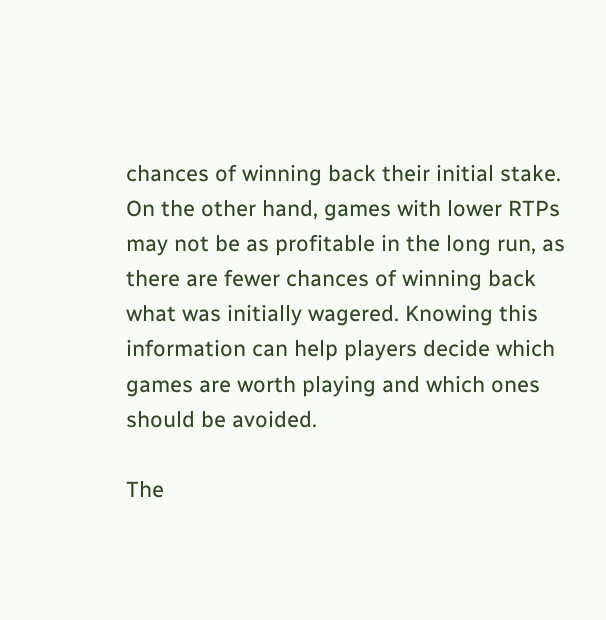chances of winning back their initial stake. On the other hand, games with lower RTPs may not be as profitable in the long run, as there are fewer chances of winning back what was initially wagered. Knowing this information can help players decide which games are worth playing and which ones should be avoided.

The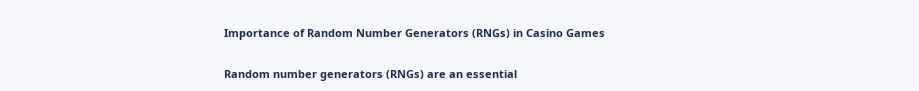Importance of Random Number Generators (RNGs) in Casino Games

Random number generators (RNGs) are an essential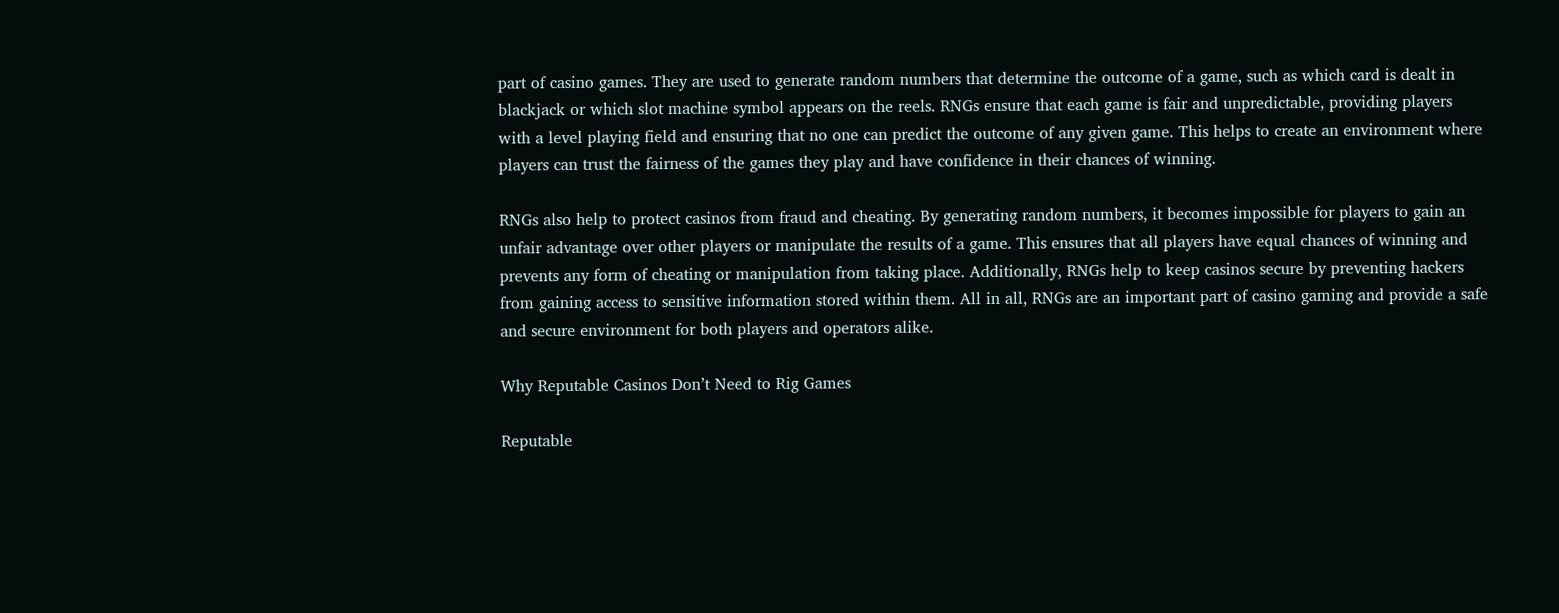part of casino games. They are used to generate random numbers that determine the outcome of a game, such as which card is dealt in blackjack or which slot machine symbol appears on the reels. RNGs ensure that each game is fair and unpredictable, providing players with a level playing field and ensuring that no one can predict the outcome of any given game. This helps to create an environment where players can trust the fairness of the games they play and have confidence in their chances of winning.

RNGs also help to protect casinos from fraud and cheating. By generating random numbers, it becomes impossible for players to gain an unfair advantage over other players or manipulate the results of a game. This ensures that all players have equal chances of winning and prevents any form of cheating or manipulation from taking place. Additionally, RNGs help to keep casinos secure by preventing hackers from gaining access to sensitive information stored within them. All in all, RNGs are an important part of casino gaming and provide a safe and secure environment for both players and operators alike.

Why Reputable Casinos Don’t Need to Rig Games

Reputable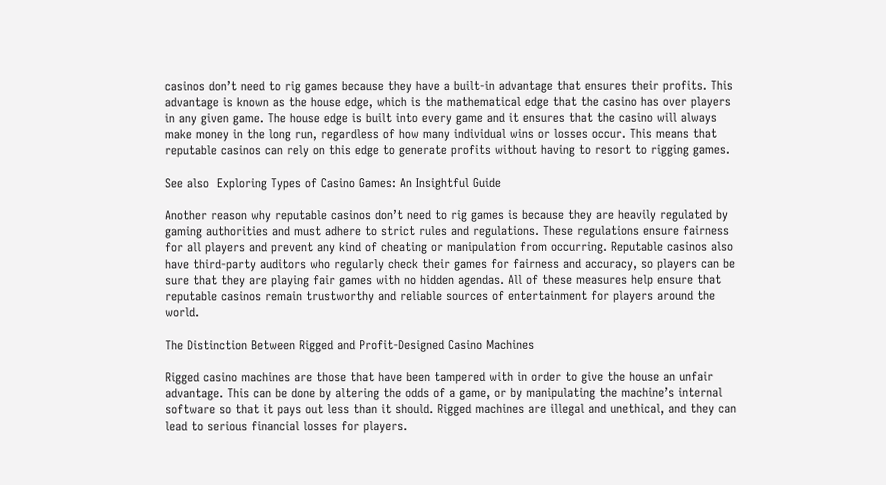casinos don’t need to rig games because they have a built-in advantage that ensures their profits. This advantage is known as the house edge, which is the mathematical edge that the casino has over players in any given game. The house edge is built into every game and it ensures that the casino will always make money in the long run, regardless of how many individual wins or losses occur. This means that reputable casinos can rely on this edge to generate profits without having to resort to rigging games.

See also  Exploring Types of Casino Games: An Insightful Guide

Another reason why reputable casinos don’t need to rig games is because they are heavily regulated by gaming authorities and must adhere to strict rules and regulations. These regulations ensure fairness for all players and prevent any kind of cheating or manipulation from occurring. Reputable casinos also have third-party auditors who regularly check their games for fairness and accuracy, so players can be sure that they are playing fair games with no hidden agendas. All of these measures help ensure that reputable casinos remain trustworthy and reliable sources of entertainment for players around the world.

The Distinction Between Rigged and Profit-Designed Casino Machines

Rigged casino machines are those that have been tampered with in order to give the house an unfair advantage. This can be done by altering the odds of a game, or by manipulating the machine’s internal software so that it pays out less than it should. Rigged machines are illegal and unethical, and they can lead to serious financial losses for players.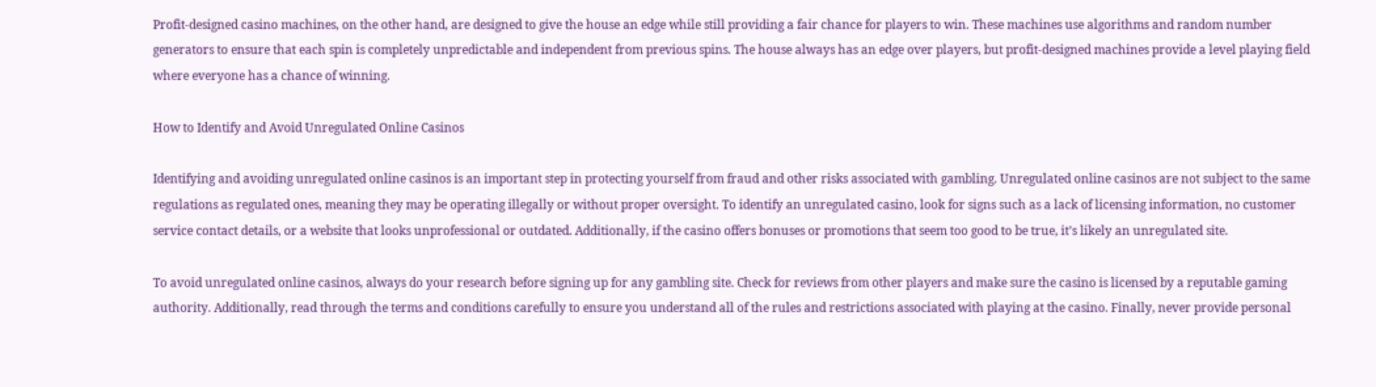Profit-designed casino machines, on the other hand, are designed to give the house an edge while still providing a fair chance for players to win. These machines use algorithms and random number generators to ensure that each spin is completely unpredictable and independent from previous spins. The house always has an edge over players, but profit-designed machines provide a level playing field where everyone has a chance of winning.

How to Identify and Avoid Unregulated Online Casinos

Identifying and avoiding unregulated online casinos is an important step in protecting yourself from fraud and other risks associated with gambling. Unregulated online casinos are not subject to the same regulations as regulated ones, meaning they may be operating illegally or without proper oversight. To identify an unregulated casino, look for signs such as a lack of licensing information, no customer service contact details, or a website that looks unprofessional or outdated. Additionally, if the casino offers bonuses or promotions that seem too good to be true, it’s likely an unregulated site.

To avoid unregulated online casinos, always do your research before signing up for any gambling site. Check for reviews from other players and make sure the casino is licensed by a reputable gaming authority. Additionally, read through the terms and conditions carefully to ensure you understand all of the rules and restrictions associated with playing at the casino. Finally, never provide personal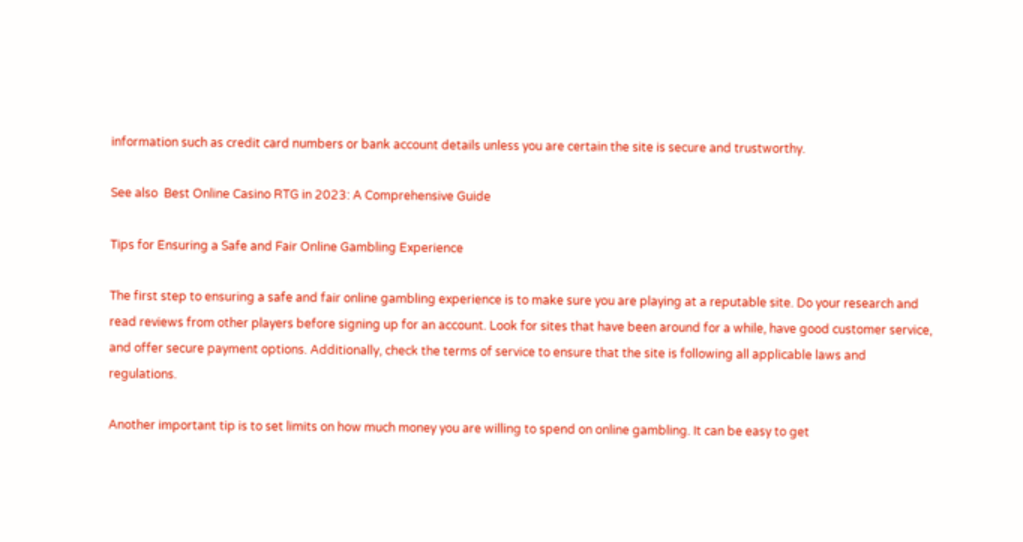information such as credit card numbers or bank account details unless you are certain the site is secure and trustworthy.

See also  Best Online Casino RTG in 2023: A Comprehensive Guide

Tips for Ensuring a Safe and Fair Online Gambling Experience

The first step to ensuring a safe and fair online gambling experience is to make sure you are playing at a reputable site. Do your research and read reviews from other players before signing up for an account. Look for sites that have been around for a while, have good customer service, and offer secure payment options. Additionally, check the terms of service to ensure that the site is following all applicable laws and regulations.

Another important tip is to set limits on how much money you are willing to spend on online gambling. It can be easy to get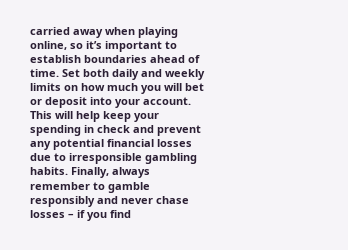carried away when playing online, so it’s important to establish boundaries ahead of time. Set both daily and weekly limits on how much you will bet or deposit into your account. This will help keep your spending in check and prevent any potential financial losses due to irresponsible gambling habits. Finally, always remember to gamble responsibly and never chase losses – if you find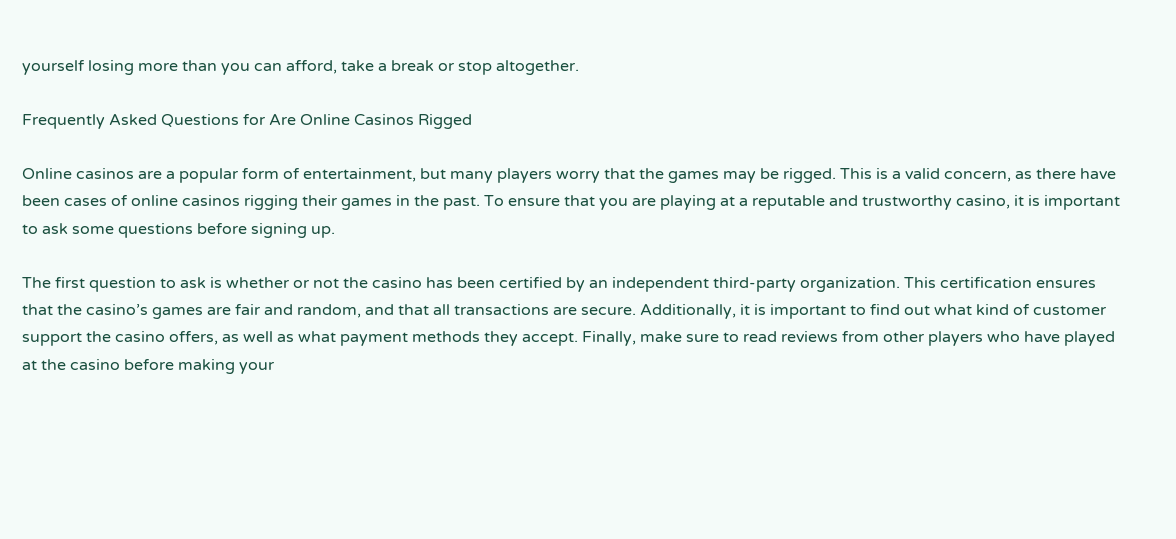yourself losing more than you can afford, take a break or stop altogether.

Frequently Asked Questions for Are Online Casinos Rigged

Online casinos are a popular form of entertainment, but many players worry that the games may be rigged. This is a valid concern, as there have been cases of online casinos rigging their games in the past. To ensure that you are playing at a reputable and trustworthy casino, it is important to ask some questions before signing up.

The first question to ask is whether or not the casino has been certified by an independent third-party organization. This certification ensures that the casino’s games are fair and random, and that all transactions are secure. Additionally, it is important to find out what kind of customer support the casino offers, as well as what payment methods they accept. Finally, make sure to read reviews from other players who have played at the casino before making your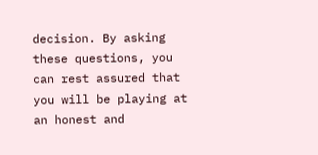decision. By asking these questions, you can rest assured that you will be playing at an honest and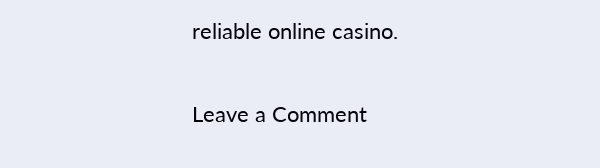reliable online casino.

Leave a Comment